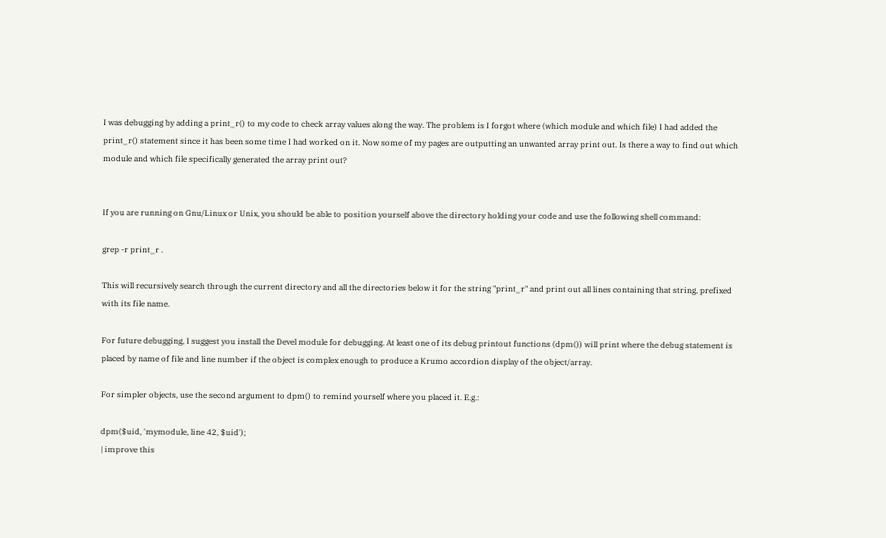I was debugging by adding a print_r() to my code to check array values along the way. The problem is I forgot where (which module and which file) I had added the print_r() statement since it has been some time I had worked on it. Now some of my pages are outputting an unwanted array print out. Is there a way to find out which module and which file specifically generated the array print out?


If you are running on Gnu/Linux or Unix, you should be able to position yourself above the directory holding your code and use the following shell command:

grep -r print_r .

This will recursively search through the current directory and all the directories below it for the string "print_r" and print out all lines containing that string, prefixed with its file name.

For future debugging, I suggest you install the Devel module for debugging. At least one of its debug printout functions (dpm()) will print where the debug statement is placed by name of file and line number if the object is complex enough to produce a Krumo accordion display of the object/array.

For simpler objects, use the second argument to dpm() to remind yourself where you placed it. E.g.:

dpm($uid, 'mymodule, line 42, $uid');
| improve this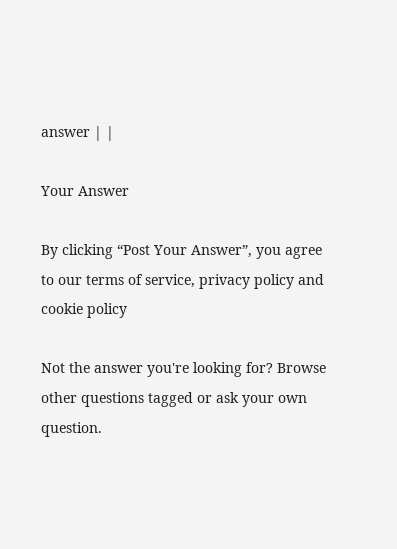answer | |

Your Answer

By clicking “Post Your Answer”, you agree to our terms of service, privacy policy and cookie policy

Not the answer you're looking for? Browse other questions tagged or ask your own question.